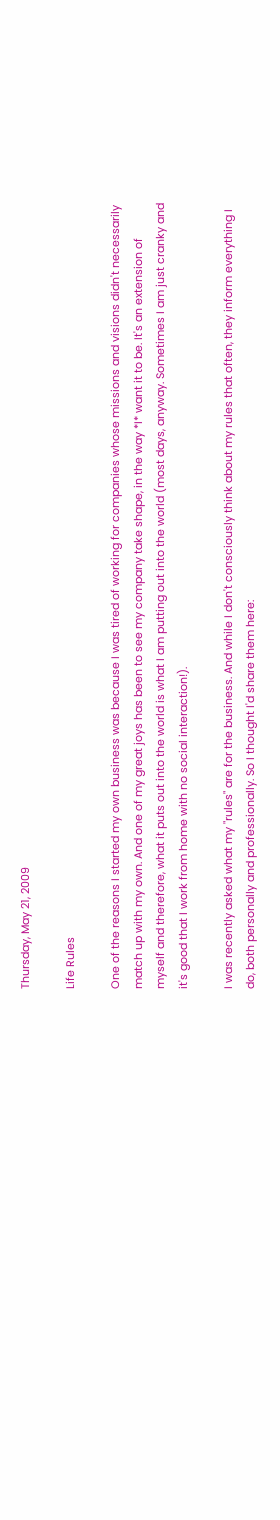Thursday, May 21, 2009

Life Rules

One of the reasons I started my own business was because I was tired of working for companies whose missions and visions didn't necessarily match up with my own. And one of my great joys has been to see my company take shape, in the way *I* want it to be. It's an extension of myself and therefore, what it puts out into the world is what I am putting out into the world (most days, anyway. Sometimes I am just cranky and it's good that I work from home with no social interaction!).

I was recently asked what my "rules" are for the business. And while I don't consciously think about my rules that often, they inform everything I do, both personally and professionally. So I thought I'd share them here: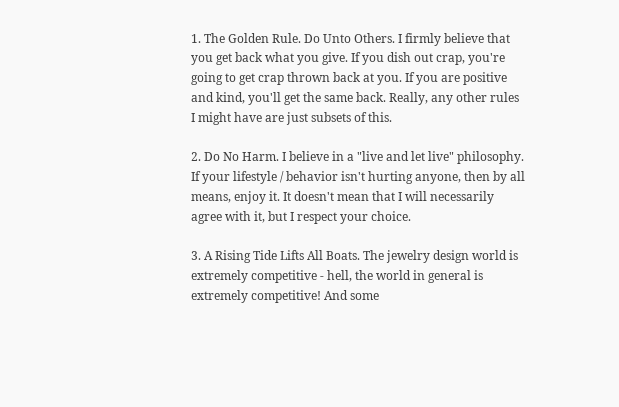1. The Golden Rule. Do Unto Others. I firmly believe that you get back what you give. If you dish out crap, you're going to get crap thrown back at you. If you are positive and kind, you'll get the same back. Really, any other rules I might have are just subsets of this.

2. Do No Harm. I believe in a "live and let live" philosophy. If your lifestyle / behavior isn't hurting anyone, then by all means, enjoy it. It doesn't mean that I will necessarily agree with it, but I respect your choice.

3. A Rising Tide Lifts All Boats. The jewelry design world is extremely competitive - hell, the world in general is extremely competitive! And some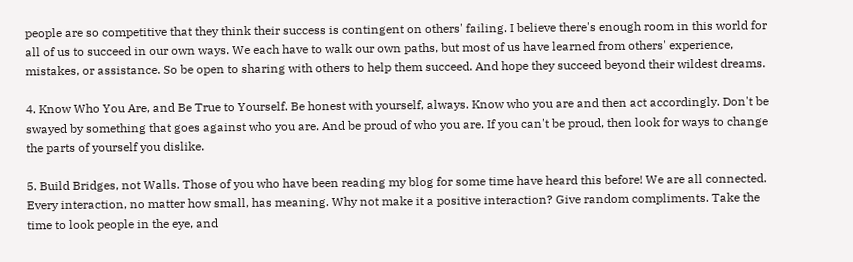people are so competitive that they think their success is contingent on others' failing. I believe there's enough room in this world for all of us to succeed in our own ways. We each have to walk our own paths, but most of us have learned from others' experience, mistakes, or assistance. So be open to sharing with others to help them succeed. And hope they succeed beyond their wildest dreams.

4. Know Who You Are, and Be True to Yourself. Be honest with yourself, always. Know who you are and then act accordingly. Don't be swayed by something that goes against who you are. And be proud of who you are. If you can't be proud, then look for ways to change the parts of yourself you dislike.

5. Build Bridges, not Walls. Those of you who have been reading my blog for some time have heard this before! We are all connected. Every interaction, no matter how small, has meaning. Why not make it a positive interaction? Give random compliments. Take the time to look people in the eye, and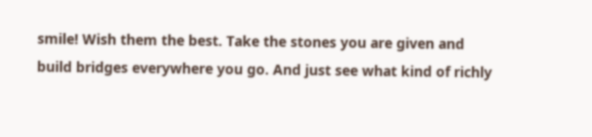smile! Wish them the best. Take the stones you are given and build bridges everywhere you go. And just see what kind of richly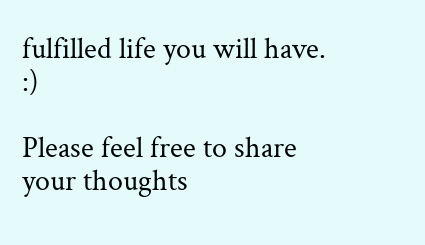fulfilled life you will have. :)

Please feel free to share your thoughts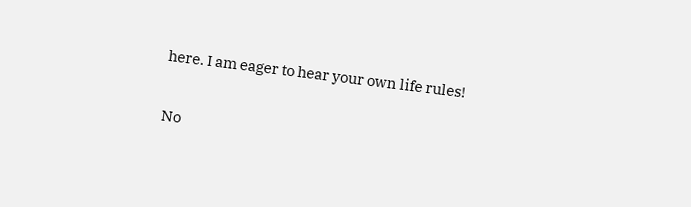here. I am eager to hear your own life rules!


No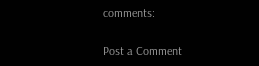comments:

Post a Comment